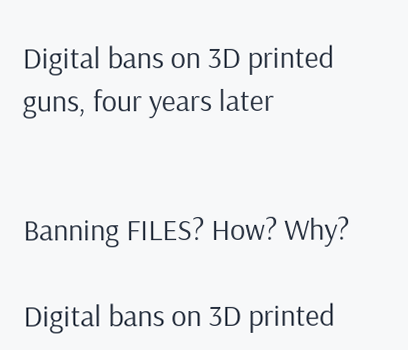Digital bans on 3D printed guns, four years later


Banning FILES? How? Why?

Digital bans on 3D printed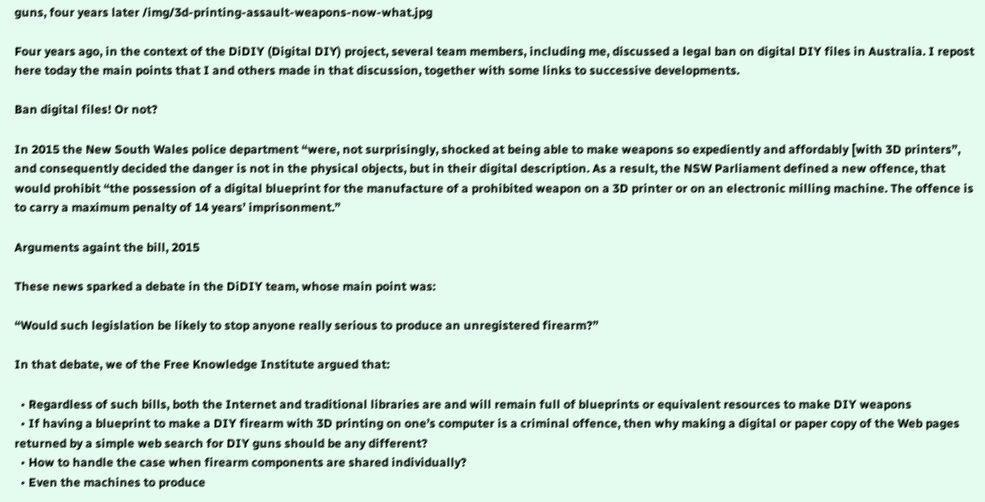guns, four years later /img/3d-printing-assault-weapons-now-what.jpg

Four years ago, in the context of the DiDIY (Digital DIY) project, several team members, including me, discussed a legal ban on digital DIY files in Australia. I repost here today the main points that I and others made in that discussion, together with some links to successive developments.

Ban digital files! Or not?

In 2015 the New South Wales police department “were, not surprisingly, shocked at being able to make weapons so expediently and affordably [with 3D printers”, and consequently decided the danger is not in the physical objects, but in their digital description. As a result, the NSW Parliament defined a new offence, that would prohibit “the possession of a digital blueprint for the manufacture of a prohibited weapon on a 3D printer or on an electronic milling machine. The offence is to carry a maximum penalty of 14 years’ imprisonment.”

Arguments againt the bill, 2015

These news sparked a debate in the DiDIY team, whose main point was:

“Would such legislation be likely to stop anyone really serious to produce an unregistered firearm?”

In that debate, we of the Free Knowledge Institute argued that:

  • Regardless of such bills, both the Internet and traditional libraries are and will remain full of blueprints or equivalent resources to make DIY weapons
  • If having a blueprint to make a DIY firearm with 3D printing on one’s computer is a criminal offence, then why making a digital or paper copy of the Web pages returned by a simple web search for DIY guns should be any different?
  • How to handle the case when firearm components are shared individually?
  • Even the machines to produce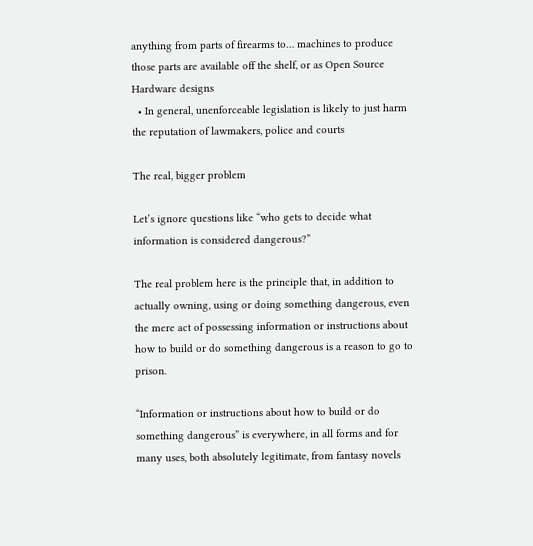anything from parts of firearms to… machines to produce those parts are available off the shelf, or as Open Source Hardware designs
  • In general, unenforceable legislation is likely to just harm the reputation of lawmakers, police and courts

The real, bigger problem

Let’s ignore questions like “who gets to decide what information is considered dangerous?”

The real problem here is the principle that, in addition to actually owning, using or doing something dangerous, even the mere act of possessing information or instructions about how to build or do something dangerous is a reason to go to prison.

“Information or instructions about how to build or do something dangerous” is everywhere, in all forms and for many uses, both absolutely legitimate, from fantasy novels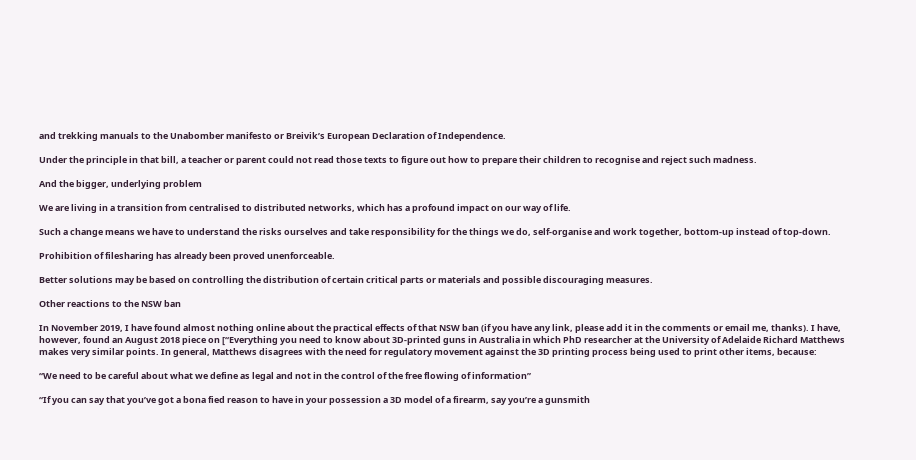and trekking manuals to the Unabomber manifesto or Breivik’s European Declaration of Independence.

Under the principle in that bill, a teacher or parent could not read those texts to figure out how to prepare their children to recognise and reject such madness.

And the bigger, underlying problem

We are living in a transition from centralised to distributed networks, which has a profound impact on our way of life.

Such a change means we have to understand the risks ourselves and take responsibility for the things we do, self-organise and work together, bottom-up instead of top-down.

Prohibition of filesharing has already been proved unenforceable.

Better solutions may be based on controlling the distribution of certain critical parts or materials and possible discouraging measures.

Other reactions to the NSW ban

In November 2019, I have found almost nothing online about the practical effects of that NSW ban (if you have any link, please add it in the comments or email me, thanks). I have, however, found an August 2018 piece on [“Everything you need to know about 3D-printed guns in Australia in which PhD researcher at the University of Adelaide Richard Matthews makes very similar points. In general, Matthews disagrees with the need for regulatory movement against the 3D printing process being used to print other items, because:

“We need to be careful about what we define as legal and not in the control of the free flowing of information”

“If you can say that you’ve got a bona fied reason to have in your possession a 3D model of a firearm, say you’re a gunsmith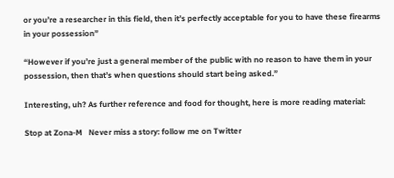or you’re a researcher in this field, then it’s perfectly acceptable for you to have these firearms in your possession”

“However if you’re just a general member of the public with no reason to have them in your possession, then that’s when questions should start being asked.”

Interesting, uh? As further reference and food for thought, here is more reading material:

Stop at Zona-M   Never miss a story: follow me on Twitter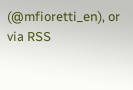(@mfioretti_en), or via RSS